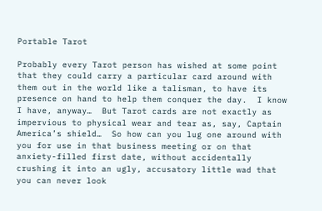Portable Tarot

Probably every Tarot person has wished at some point that they could carry a particular card around with them out in the world like a talisman, to have its presence on hand to help them conquer the day.  I know I have, anyway…  But Tarot cards are not exactly as impervious to physical wear and tear as, say, Captain America’s shield…  So how can you lug one around with you for use in that business meeting or on that anxiety-filled first date, without accidentally crushing it into an ugly, accusatory little wad that you can never look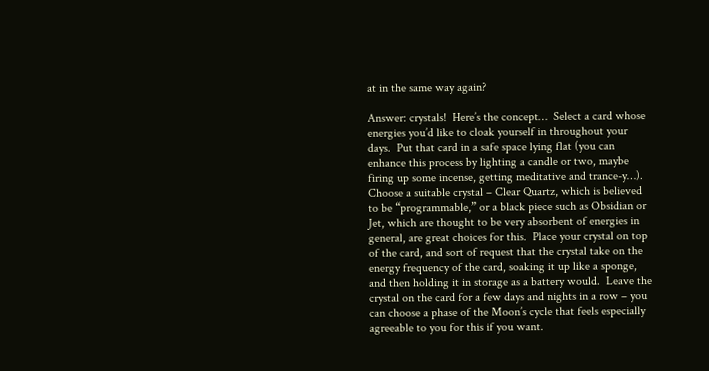at in the same way again?

Answer: crystals!  Here’s the concept…  Select a card whose energies you’d like to cloak yourself in throughout your days.  Put that card in a safe space lying flat (you can enhance this process by lighting a candle or two, maybe firing up some incense, getting meditative and trance-y…).  Choose a suitable crystal – Clear Quartz, which is believed to be “programmable,” or a black piece such as Obsidian or Jet, which are thought to be very absorbent of energies in general, are great choices for this.  Place your crystal on top of the card, and sort of request that the crystal take on the energy frequency of the card, soaking it up like a sponge, and then holding it in storage as a battery would.  Leave the crystal on the card for a few days and nights in a row – you can choose a phase of the Moon’s cycle that feels especially agreeable to you for this if you want.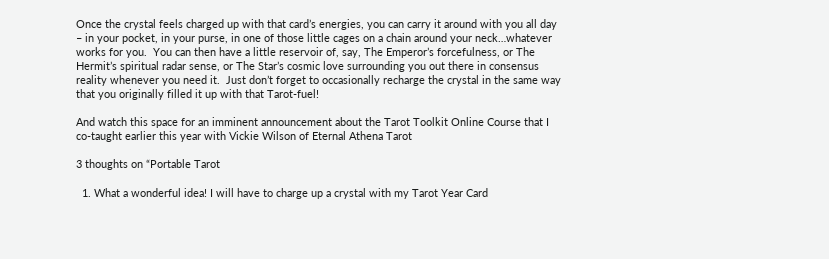Once the crystal feels charged up with that card’s energies, you can carry it around with you all day – in your pocket, in your purse, in one of those little cages on a chain around your neck…whatever works for you.  You can then have a little reservoir of, say, The Emperor’s forcefulness, or The Hermit’s spiritual radar sense, or The Star’s cosmic love surrounding you out there in consensus reality whenever you need it.  Just don’t forget to occasionally recharge the crystal in the same way that you originally filled it up with that Tarot-fuel!

And watch this space for an imminent announcement about the Tarot Toolkit Online Course that I co-taught earlier this year with Vickie Wilson of Eternal Athena Tarot

3 thoughts on “Portable Tarot

  1. What a wonderful idea! I will have to charge up a crystal with my Tarot Year Card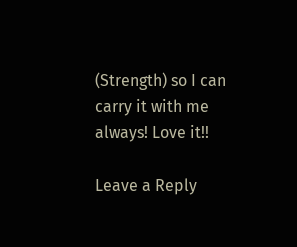(Strength) so I can carry it with me always! Love it!!

Leave a Reply